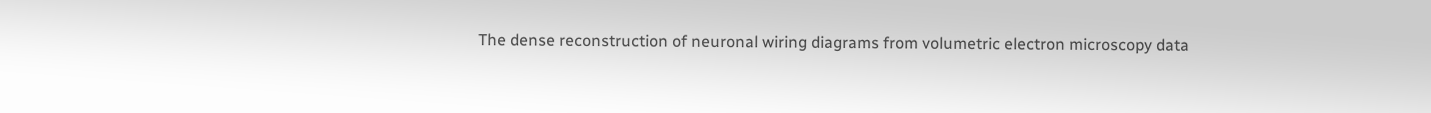The dense reconstruction of neuronal wiring diagrams from volumetric electron microscopy data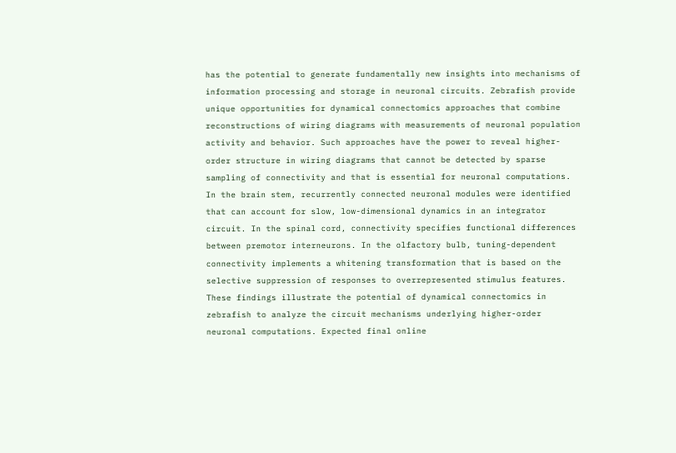has the potential to generate fundamentally new insights into mechanisms of information processing and storage in neuronal circuits. Zebrafish provide unique opportunities for dynamical connectomics approaches that combine reconstructions of wiring diagrams with measurements of neuronal population activity and behavior. Such approaches have the power to reveal higher-order structure in wiring diagrams that cannot be detected by sparse sampling of connectivity and that is essential for neuronal computations. In the brain stem, recurrently connected neuronal modules were identified that can account for slow, low-dimensional dynamics in an integrator circuit. In the spinal cord, connectivity specifies functional differences between premotor interneurons. In the olfactory bulb, tuning-dependent connectivity implements a whitening transformation that is based on the selective suppression of responses to overrepresented stimulus features. These findings illustrate the potential of dynamical connectomics in zebrafish to analyze the circuit mechanisms underlying higher-order neuronal computations. Expected final online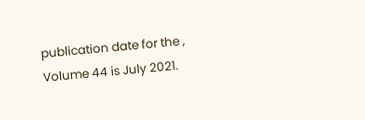publication date for the , Volume 44 is July 2021.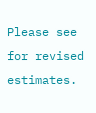Please see for revised estimates.